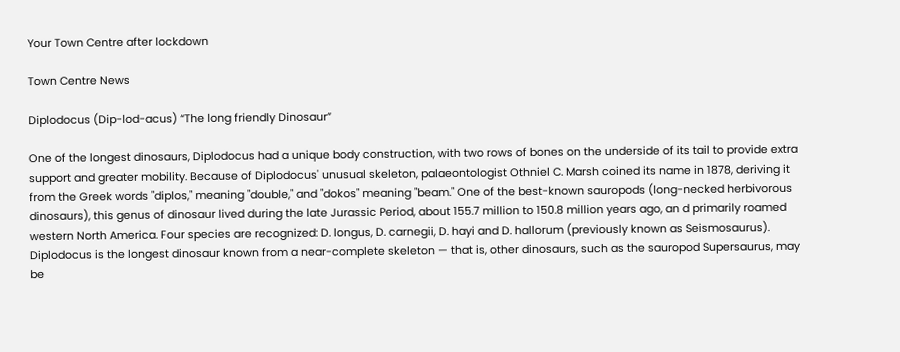Your Town Centre after lockdown

Town Centre News

Diplodocus (Dip-lod-acus) “The long friendly Dinosaur”

One of the longest dinosaurs, Diplodocus had a unique body construction, with two rows of bones on the underside of its tail to provide extra support and greater mobility. Because of Diplodocus' unusual skeleton, palaeontologist Othniel C. Marsh coined its name in 1878, deriving it from the Greek words "diplos," meaning "double," and "dokos" meaning "beam." One of the best-known sauropods (long-necked herbivorous dinosaurs), this genus of dinosaur lived during the late Jurassic Period, about 155.7 million to 150.8 million years ago, an d primarily roamed western North America. Four species are recognized: D. longus, D. carnegii, D. hayi and D. hallorum (previously known as Seismosaurus). Diplodocus is the longest dinosaur known from a near-complete skeleton — that is, other dinosaurs, such as the sauropod Supersaurus, may be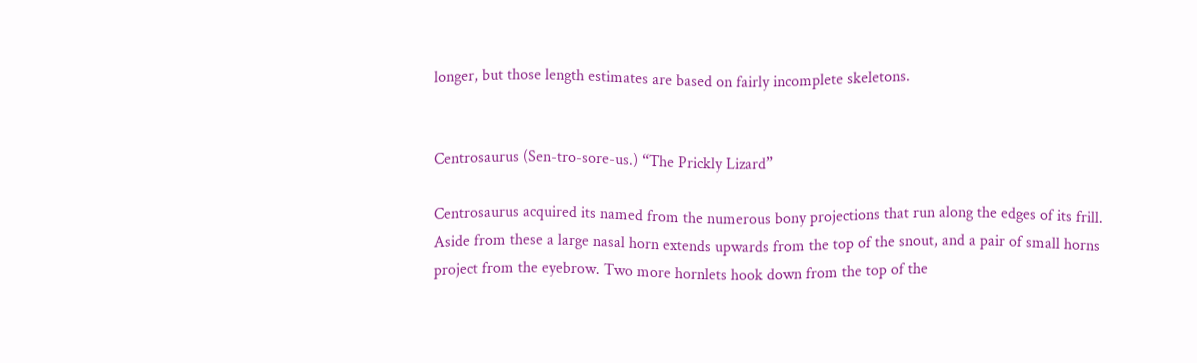longer, but those length estimates are based on fairly incomplete skeletons.


Centrosaurus (Sen-tro-sore-us.) “The Prickly Lizard”

Centrosaurus acquired its named from the numerous bony projections that run along the edges of its frill. Aside from these a large nasal horn extends upwards from the top of the snout, and a pair of small horns project from the eyebrow. Two more hornlets hook down from the top of the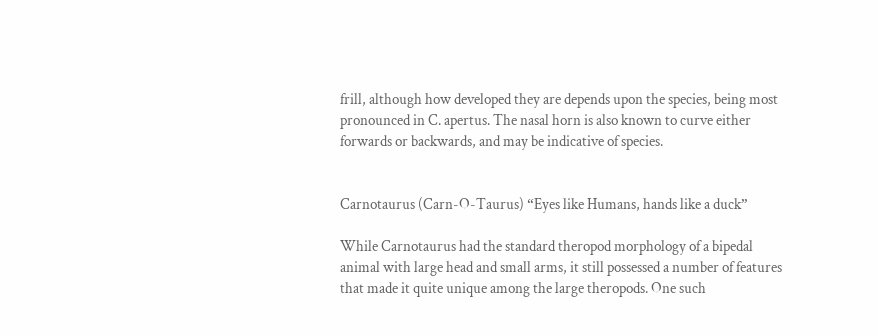frill, although how developed they are depends upon the species, being most pronounced in C. apertus. The nasal horn is also known to curve either forwards or backwards, and may be indicative of species.


Carnotaurus (Carn-O-Taurus) “Eyes like Humans, hands like a duck”

While Carnotaurus had the standard theropod morphology of a bipedal animal with large head and small arms, it still possessed a number of features that made it quite unique among the large theropods. One such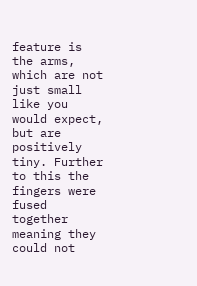feature is the arms, which are not just small like you would expect, but are positively tiny. Further to this the fingers were fused together meaning they could not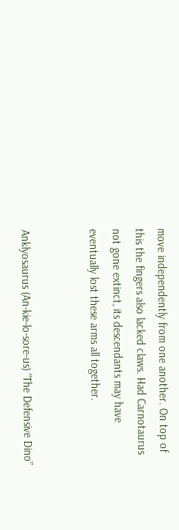move independently from one another. On top of this the fingers also lacked claws. Had Carnotaurus not gone extinct, its descendants may have eventually lost these arms all together.


Anklyosaurus (An-kie-lo-sore-us) “The Defensive Dino”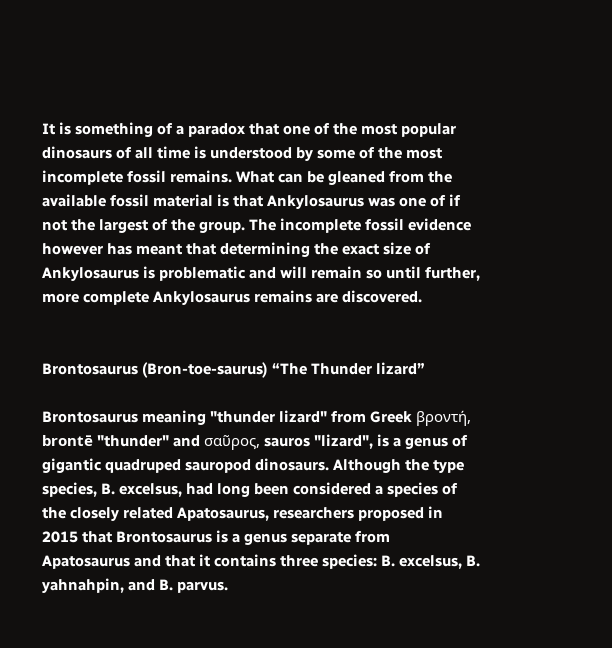It is something of a paradox that one of the most popular dinosaurs of all time is understood by some of the most incomplete fossil remains. What can be gleaned from the available fossil material is that Ankylosaurus was one of if not the largest of the group. The incomplete fossil evidence however has meant that determining the exact size of Ankylosaurus is problematic and will remain so until further, more complete Ankylosaurus remains are discovered.


Brontosaurus (Bron-toe-saurus) “The Thunder lizard”

Brontosaurus meaning "thunder lizard" from Greek βροντή, brontē "thunder" and σαῦρος, sauros "lizard", is a genus of gigantic quadruped sauropod dinosaurs. Although the type species, B. excelsus, had long been considered a species of the closely related Apatosaurus, researchers proposed in 2015 that Brontosaurus is a genus separate from Apatosaurus and that it contains three species: B. excelsus, B. yahnahpin, and B. parvus.